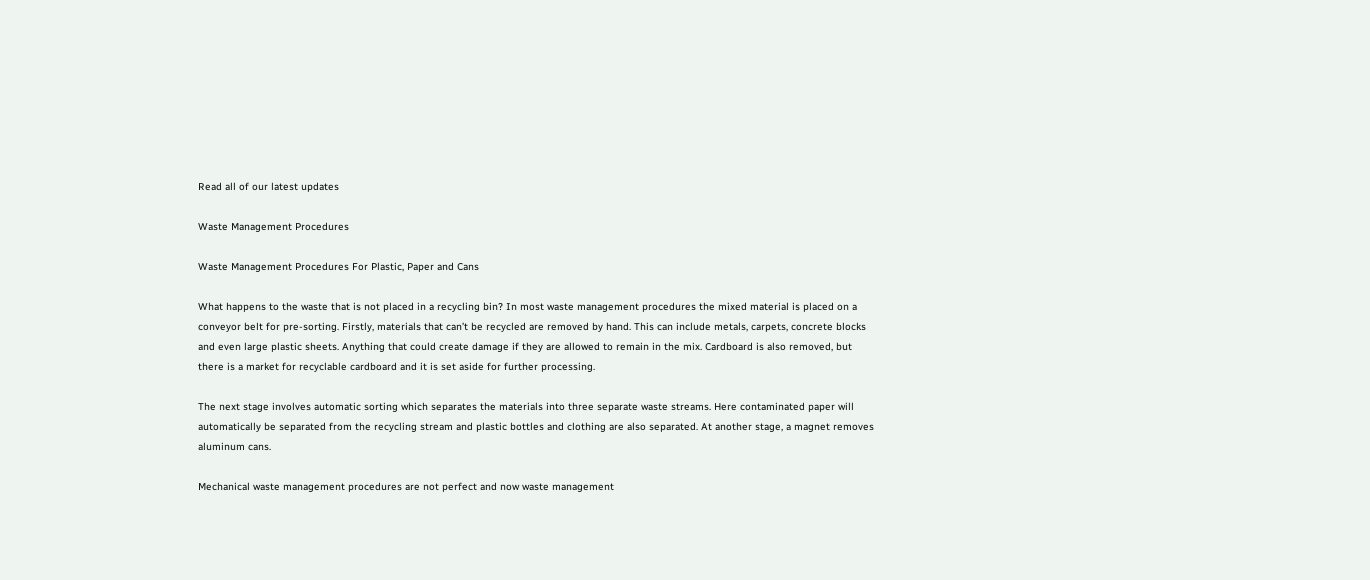Read all of our latest updates

Waste Management Procedures

Waste Management Procedures For Plastic, Paper and Cans

What happens to the waste that is not placed in a recycling bin? In most waste management procedures the mixed material is placed on a conveyor belt for pre-sorting. Firstly, materials that can’t be recycled are removed by hand. This can include metals, carpets, concrete blocks and even large plastic sheets. Anything that could create damage if they are allowed to remain in the mix. Cardboard is also removed, but there is a market for recyclable cardboard and it is set aside for further processing.

The next stage involves automatic sorting which separates the materials into three separate waste streams. Here contaminated paper will automatically be separated from the recycling stream and plastic bottles and clothing are also separated. At another stage, a magnet removes aluminum cans.

Mechanical waste management procedures are not perfect and now waste management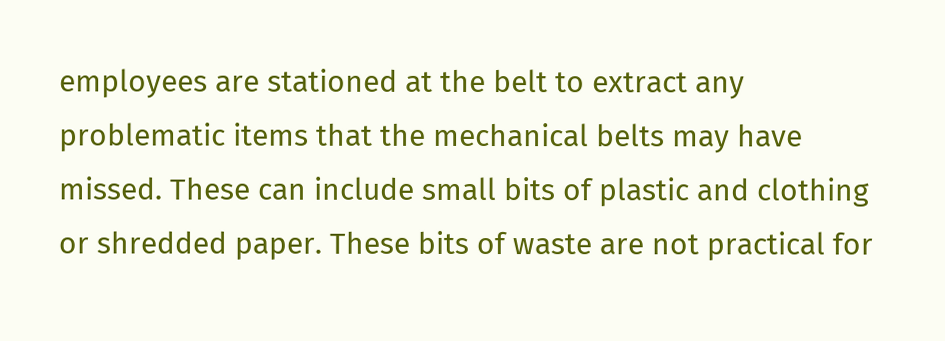employees are stationed at the belt to extract any problematic items that the mechanical belts may have missed. These can include small bits of plastic and clothing or shredded paper. These bits of waste are not practical for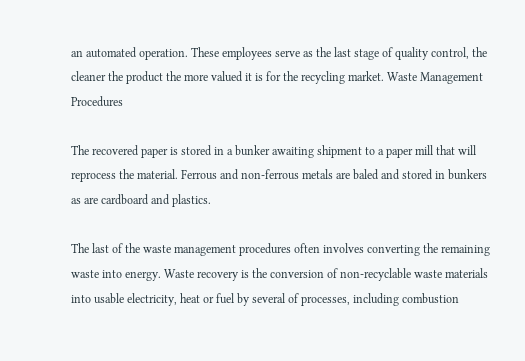an automated operation. These employees serve as the last stage of quality control, the cleaner the product the more valued it is for the recycling market. Waste Management Procedures

The recovered paper is stored in a bunker awaiting shipment to a paper mill that will reprocess the material. Ferrous and non-ferrous metals are baled and stored in bunkers as are cardboard and plastics.

The last of the waste management procedures often involves converting the remaining waste into energy. Waste recovery is the conversion of non-recyclable waste materials into usable electricity, heat or fuel by several of processes, including combustion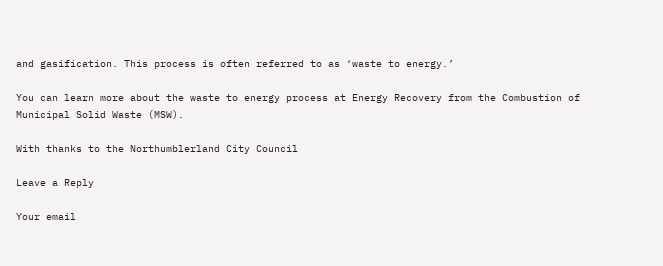and gasification. This process is often referred to as ‘waste to energy.’

You can learn more about the waste to energy process at Energy Recovery from the Combustion of Municipal Solid Waste (MSW).

With thanks to the Northumblerland City Council

Leave a Reply

Your email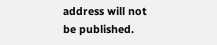address will not be published.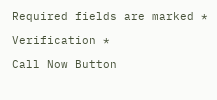Required fields are marked *

Verification *

Call Now Button